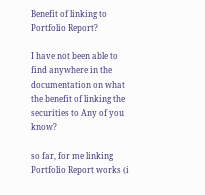Benefit of linking to Portfolio Report?

I have not been able to find anywhere in the documentation on what the benefit of linking the securities to Any of you know?

so far, for me linking Portfolio Report works (i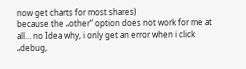now get charts for most shares)
because the „other“ option does not work for me at all… no Idea why, i only get an error when i click „debug,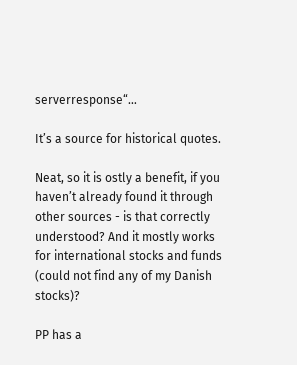serverresponse“…

It’s a source for historical quotes.

Neat, so it is ostly a benefit, if you haven’t already found it through other sources - is that correctly understood? And it mostly works for international stocks and funds (could not find any of my Danish stocks)?

PP has a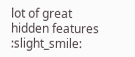lot of great hidden features :slight_smile: